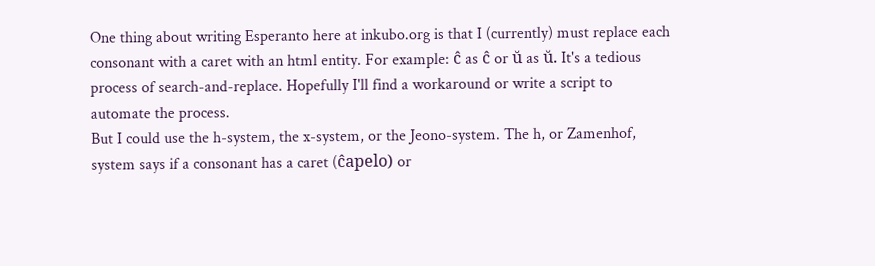One thing about writing Esperanto here at inkubo.org is that I (currently) must replace each consonant with a caret with an html entity. For example: ĉ as ĉ or ŭ as ŭ. It's a tedious process of search-and-replace. Hopefully I'll find a workaround or write a script to automate the process.
But I could use the h-system, the x-system, or the Jeono-system. The h, or Zamenhof, system says if a consonant has a caret (ĉapelo) or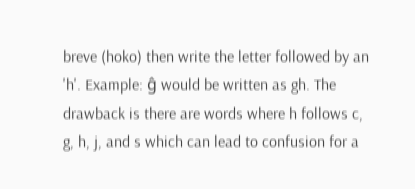breve (hoko) then write the letter followed by an 'h'. Example: ĝ would be written as gh. The drawback is there are words where h follows c, g, h, j, and s which can lead to confusion for a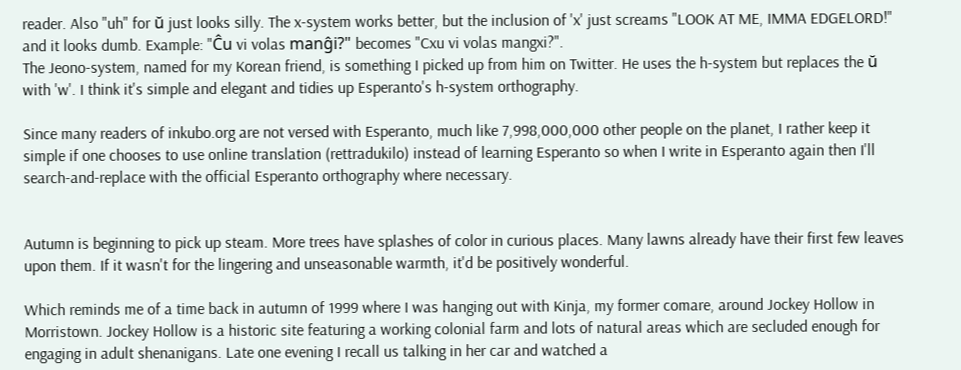reader. Also "uh" for ŭ just looks silly. The x-system works better, but the inclusion of 'x' just screams "LOOK AT ME, IMMA EDGELORD!" and it looks dumb. Example: "Ĉu vi volas manĝi?" becomes "Cxu vi volas mangxi?".
The Jeono-system, named for my Korean friend, is something I picked up from him on Twitter. He uses the h-system but replaces the ŭ with 'w'. I think it's simple and elegant and tidies up Esperanto's h-system orthography.

Since many readers of inkubo.org are not versed with Esperanto, much like 7,998,000,000 other people on the planet, I rather keep it simple if one chooses to use online translation (rettradukilo) instead of learning Esperanto so when I write in Esperanto again then I'll search-and-replace with the official Esperanto orthography where necessary.


Autumn is beginning to pick up steam. More trees have splashes of color in curious places. Many lawns already have their first few leaves upon them. If it wasn't for the lingering and unseasonable warmth, it'd be positively wonderful.

Which reminds me of a time back in autumn of 1999 where I was hanging out with Kinja, my former comare, around Jockey Hollow in Morristown. Jockey Hollow is a historic site featuring a working colonial farm and lots of natural areas which are secluded enough for engaging in adult shenanigans. Late one evening I recall us talking in her car and watched a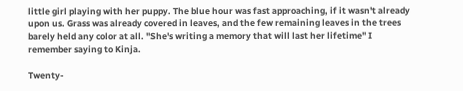little girl playing with her puppy. The blue hour was fast approaching, if it wasn't already upon us. Grass was already covered in leaves, and the few remaining leaves in the trees barely held any color at all. "She's writing a memory that will last her lifetime" I remember saying to Kinja.

Twenty-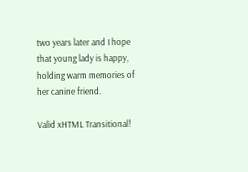two years later and I hope that young lady is happy, holding warm memories of her canine friend.

Valid xHTML Transitional!